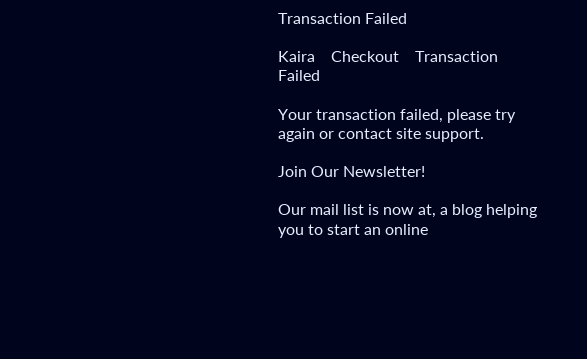Transaction Failed

Kaira    Checkout    Transaction Failed

Your transaction failed, please try again or contact site support.

Join Our Newsletter!

Our mail list is now at, a blog helping you to start an online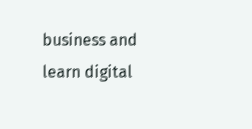business and learn digital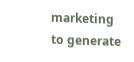marketing to generate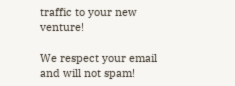traffic to your new venture!

We respect your email and will not spam!